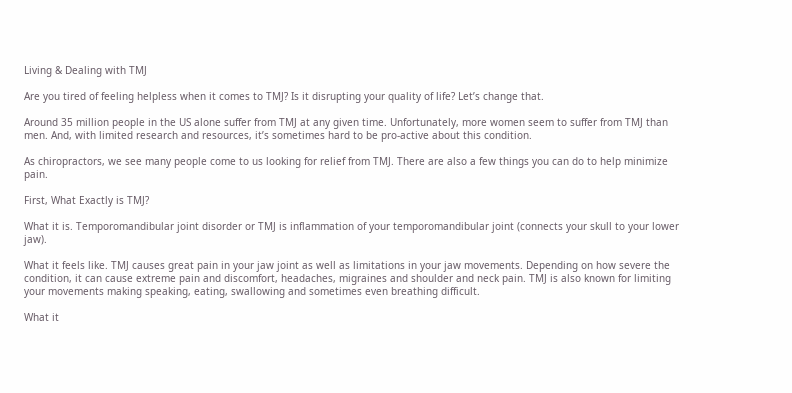Living & Dealing with TMJ

Are you tired of feeling helpless when it comes to TMJ? Is it disrupting your quality of life? Let’s change that.

Around 35 million people in the US alone suffer from TMJ at any given time. Unfortunately, more women seem to suffer from TMJ than men. And, with limited research and resources, it’s sometimes hard to be pro-active about this condition.

As chiropractors, we see many people come to us looking for relief from TMJ. There are also a few things you can do to help minimize pain.

First, What Exactly is TMJ?

What it is. Temporomandibular joint disorder or TMJ is inflammation of your temporomandibular joint (connects your skull to your lower jaw).

What it feels like. TMJ causes great pain in your jaw joint as well as limitations in your jaw movements. Depending on how severe the condition, it can cause extreme pain and discomfort, headaches, migraines and shoulder and neck pain. TMJ is also known for limiting your movements making speaking, eating, swallowing and sometimes even breathing difficult.

What it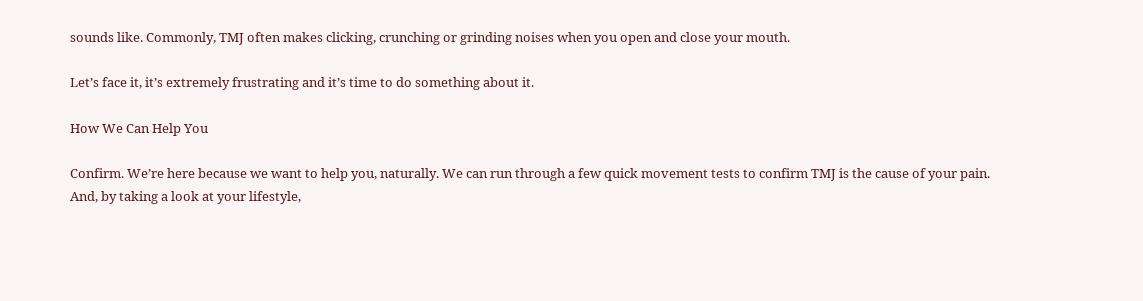sounds like. Commonly, TMJ often makes clicking, crunching or grinding noises when you open and close your mouth.

Let’s face it, it’s extremely frustrating and it’s time to do something about it.

How We Can Help You

Confirm. We’re here because we want to help you, naturally. We can run through a few quick movement tests to confirm TMJ is the cause of your pain. And, by taking a look at your lifestyle,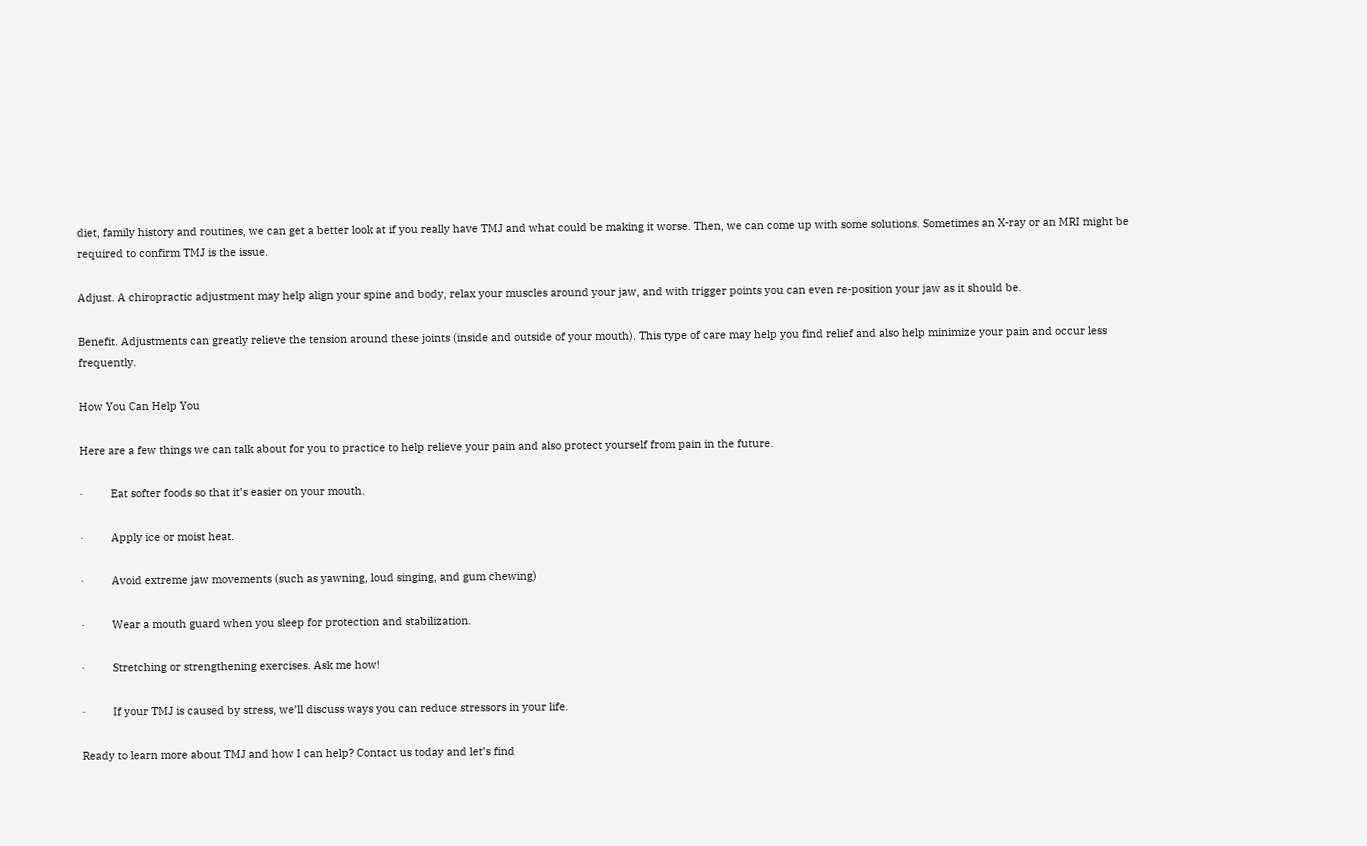diet, family history and routines, we can get a better look at if you really have TMJ and what could be making it worse. Then, we can come up with some solutions. Sometimes an X-ray or an MRI might be required to confirm TMJ is the issue.

Adjust. A chiropractic adjustment may help align your spine and body, relax your muscles around your jaw, and with trigger points you can even re-position your jaw as it should be.

Benefit. Adjustments can greatly relieve the tension around these joints (inside and outside of your mouth). This type of care may help you find relief and also help minimize your pain and occur less frequently.

How You Can Help You

Here are a few things we can talk about for you to practice to help relieve your pain and also protect yourself from pain in the future.

·         Eat softer foods so that it’s easier on your mouth.

·         Apply ice or moist heat.

·         Avoid extreme jaw movements (such as yawning, loud singing, and gum chewing)

·         Wear a mouth guard when you sleep for protection and stabilization.

·         Stretching or strengthening exercises. Ask me how!

·         If your TMJ is caused by stress, we’ll discuss ways you can reduce stressors in your life.

Ready to learn more about TMJ and how I can help? Contact us today and let’s find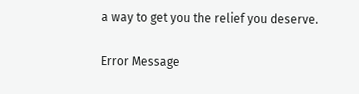a way to get you the relief you deserve.

Error Message